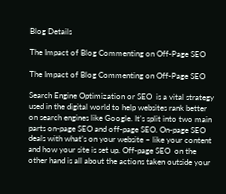Blog Details

The Impact of Blog Commenting on Off-Page SEO

The Impact of Blog Commenting on Off-Page SEO

Search Engine Optimization or SEO  is a vital strategy used in the digital world to help websites rank better on search engines like Google. It’s split into two main parts on-page SEO and off-page SEO. On-page SEO deals with what’s on your website – like your content and how your site is set up. Off-page SEO  on the other hand is all about the actions taken outside your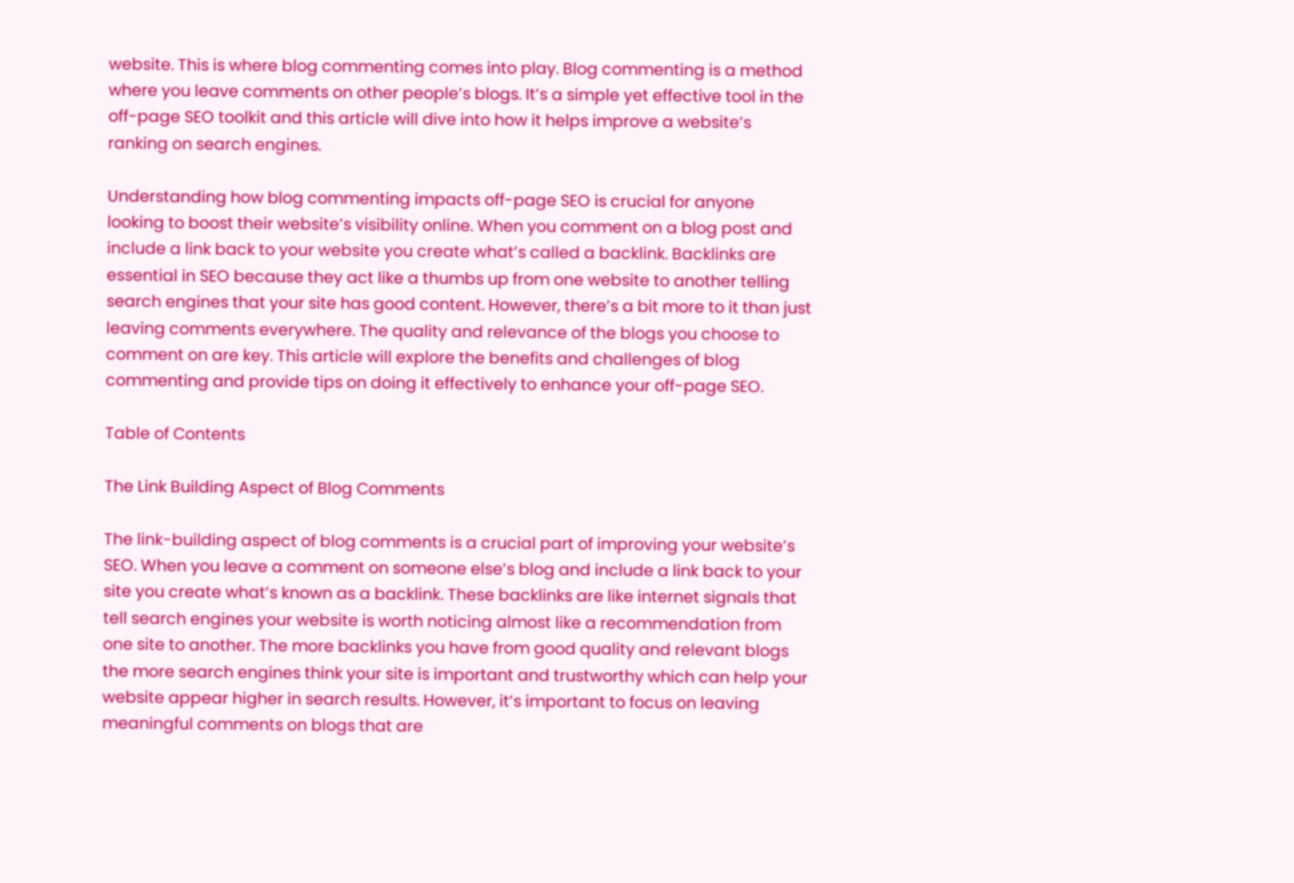website. This is where blog commenting comes into play. Blog commenting is a method where you leave comments on other people’s blogs. It’s a simple yet effective tool in the off-page SEO toolkit and this article will dive into how it helps improve a website’s ranking on search engines.

Understanding how blog commenting impacts off-page SEO is crucial for anyone looking to boost their website’s visibility online. When you comment on a blog post and include a link back to your website you create what’s called a backlink. Backlinks are essential in SEO because they act like a thumbs up from one website to another telling search engines that your site has good content. However, there’s a bit more to it than just leaving comments everywhere. The quality and relevance of the blogs you choose to comment on are key. This article will explore the benefits and challenges of blog commenting and provide tips on doing it effectively to enhance your off-page SEO.

Table of Contents

The Link Building Aspect of Blog Comments

The link-building aspect of blog comments is a crucial part of improving your website’s SEO. When you leave a comment on someone else’s blog and include a link back to your site you create what’s known as a backlink. These backlinks are like internet signals that tell search engines your website is worth noticing almost like a recommendation from one site to another. The more backlinks you have from good quality and relevant blogs the more search engines think your site is important and trustworthy which can help your website appear higher in search results. However, it’s important to focus on leaving meaningful comments on blogs that are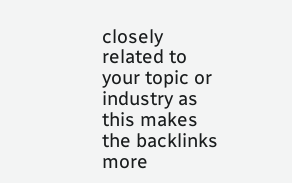closely related to your topic or industry as this makes the backlinks more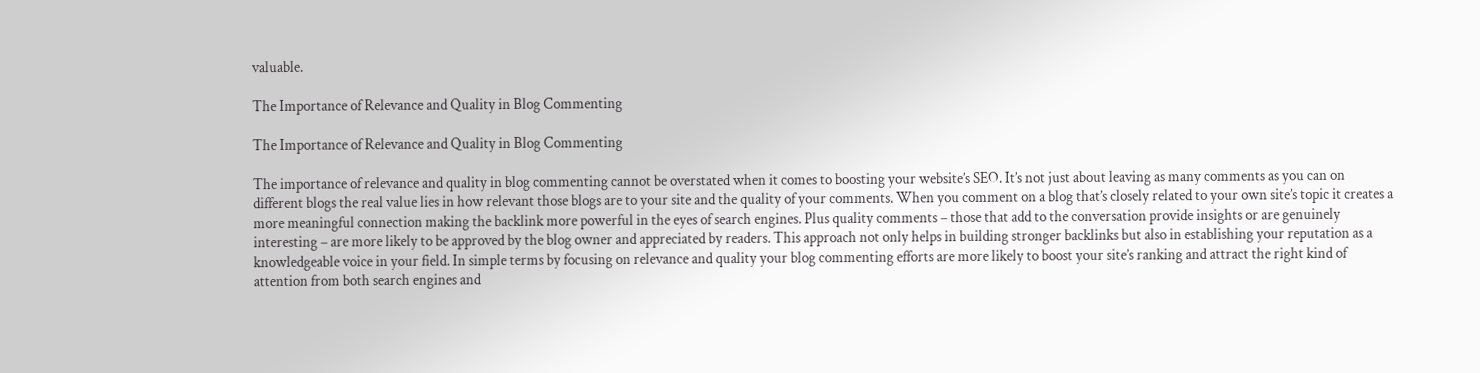valuable.

The Importance of Relevance and Quality in Blog Commenting

The Importance of Relevance and Quality in Blog Commenting

The importance of relevance and quality in blog commenting cannot be overstated when it comes to boosting your website’s SEO. It’s not just about leaving as many comments as you can on different blogs the real value lies in how relevant those blogs are to your site and the quality of your comments. When you comment on a blog that’s closely related to your own site’s topic it creates a more meaningful connection making the backlink more powerful in the eyes of search engines. Plus quality comments – those that add to the conversation provide insights or are genuinely interesting – are more likely to be approved by the blog owner and appreciated by readers. This approach not only helps in building stronger backlinks but also in establishing your reputation as a knowledgeable voice in your field. In simple terms by focusing on relevance and quality your blog commenting efforts are more likely to boost your site’s ranking and attract the right kind of attention from both search engines and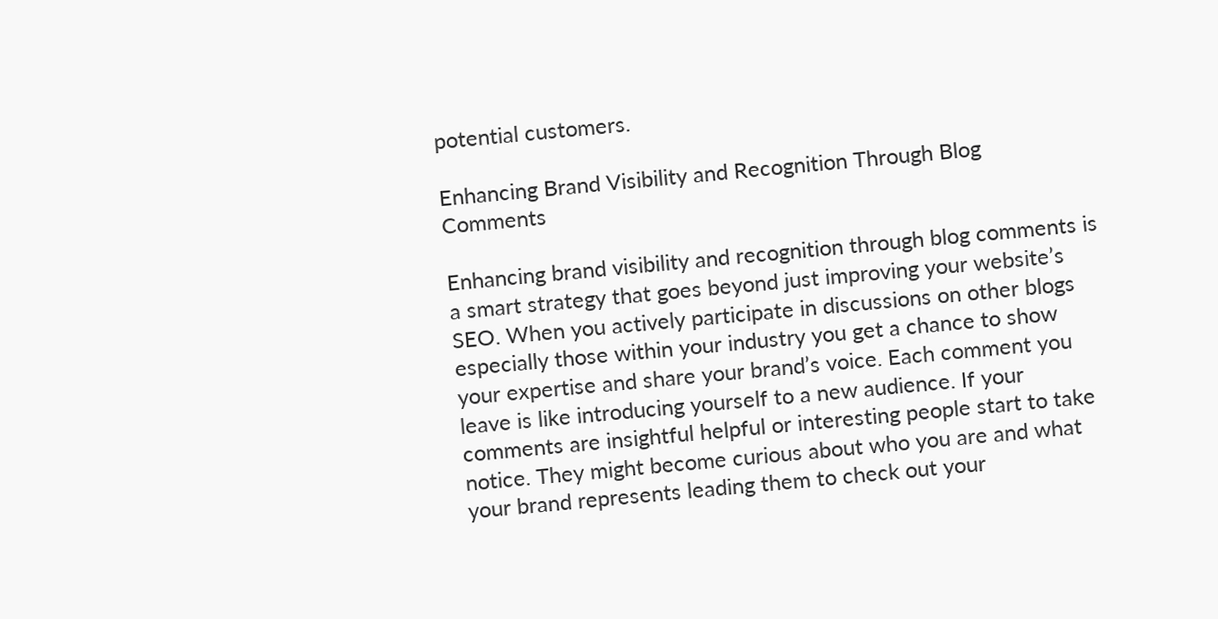potential customers.

Enhancing Brand Visibility and Recognition Through Blog Comments

Enhancing brand visibility and recognition through blog comments is a smart strategy that goes beyond just improving your website’s SEO. When you actively participate in discussions on other blogs especially those within your industry you get a chance to show your expertise and share your brand’s voice. Each comment you leave is like introducing yourself to a new audience. If your comments are insightful helpful or interesting people start to take notice. They might become curious about who you are and what your brand represents leading them to check out your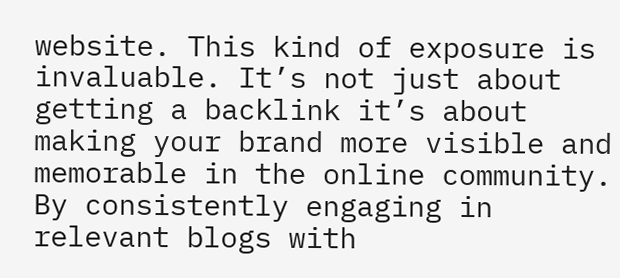website. This kind of exposure is invaluable. It’s not just about getting a backlink it’s about making your brand more visible and memorable in the online community. By consistently engaging in relevant blogs with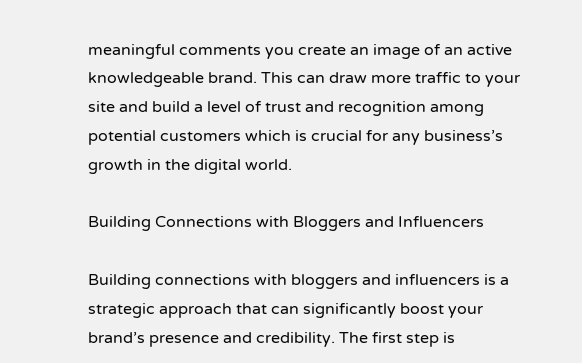meaningful comments you create an image of an active knowledgeable brand. This can draw more traffic to your site and build a level of trust and recognition among potential customers which is crucial for any business’s growth in the digital world.

Building Connections with Bloggers and Influencers

Building connections with bloggers and influencers is a strategic approach that can significantly boost your brand’s presence and credibility. The first step is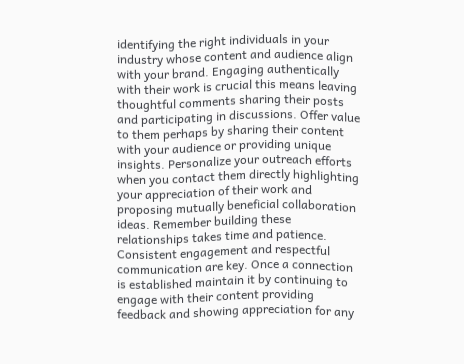identifying the right individuals in your industry whose content and audience align with your brand. Engaging authentically with their work is crucial this means leaving thoughtful comments sharing their posts and participating in discussions. Offer value to them perhaps by sharing their content with your audience or providing unique insights. Personalize your outreach efforts when you contact them directly highlighting your appreciation of their work and proposing mutually beneficial collaboration ideas. Remember building these relationships takes time and patience. Consistent engagement and respectful communication are key. Once a connection is established maintain it by continuing to engage with their content providing feedback and showing appreciation for any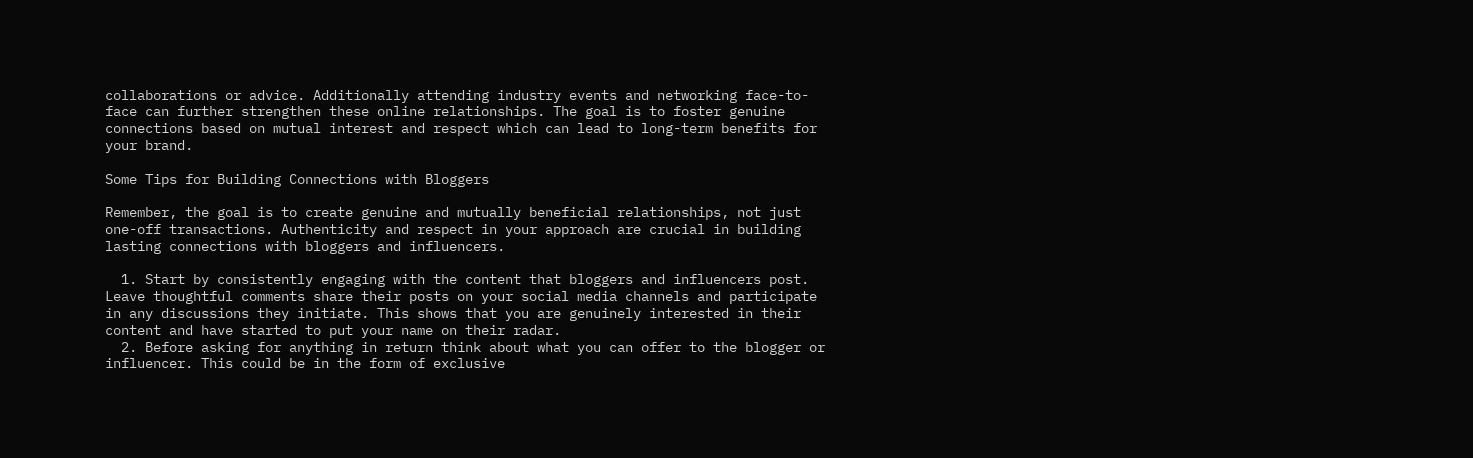collaborations or advice. Additionally attending industry events and networking face-to-face can further strengthen these online relationships. The goal is to foster genuine connections based on mutual interest and respect which can lead to long-term benefits for your brand.

Some Tips for Building Connections with Bloggers

Remember, the goal is to create genuine and mutually beneficial relationships, not just one-off transactions. Authenticity and respect in your approach are crucial in building lasting connections with bloggers and influencers.

  1. Start by consistently engaging with the content that bloggers and influencers post. Leave thoughtful comments share their posts on your social media channels and participate in any discussions they initiate. This shows that you are genuinely interested in their content and have started to put your name on their radar.
  2. Before asking for anything in return think about what you can offer to the blogger or influencer. This could be in the form of exclusive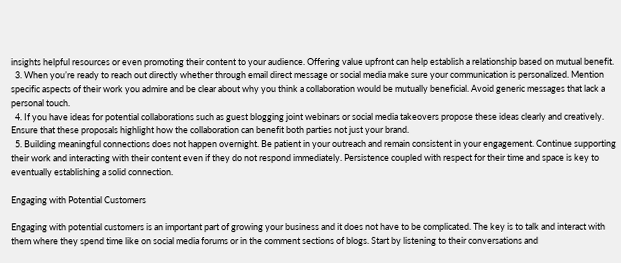insights helpful resources or even promoting their content to your audience. Offering value upfront can help establish a relationship based on mutual benefit.
  3. When you’re ready to reach out directly whether through email direct message or social media make sure your communication is personalized. Mention specific aspects of their work you admire and be clear about why you think a collaboration would be mutually beneficial. Avoid generic messages that lack a personal touch.
  4. If you have ideas for potential collaborations such as guest blogging joint webinars or social media takeovers propose these ideas clearly and creatively. Ensure that these proposals highlight how the collaboration can benefit both parties not just your brand.
  5. Building meaningful connections does not happen overnight. Be patient in your outreach and remain consistent in your engagement. Continue supporting their work and interacting with their content even if they do not respond immediately. Persistence coupled with respect for their time and space is key to eventually establishing a solid connection.

Engaging with Potential Customers

Engaging with potential customers is an important part of growing your business and it does not have to be complicated. The key is to talk and interact with them where they spend time like on social media forums or in the comment sections of blogs. Start by listening to their conversations and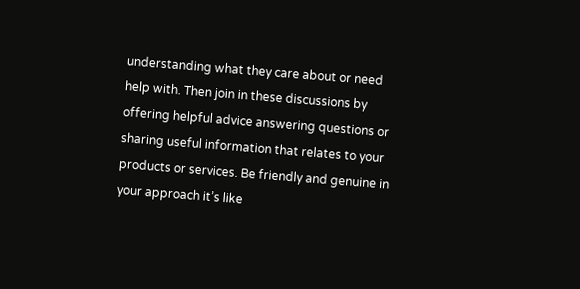understanding what they care about or need help with. Then join in these discussions by offering helpful advice answering questions or sharing useful information that relates to your products or services. Be friendly and genuine in your approach it’s like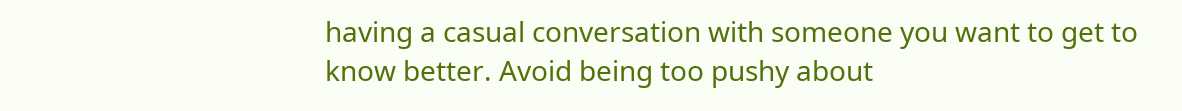having a casual conversation with someone you want to get to know better. Avoid being too pushy about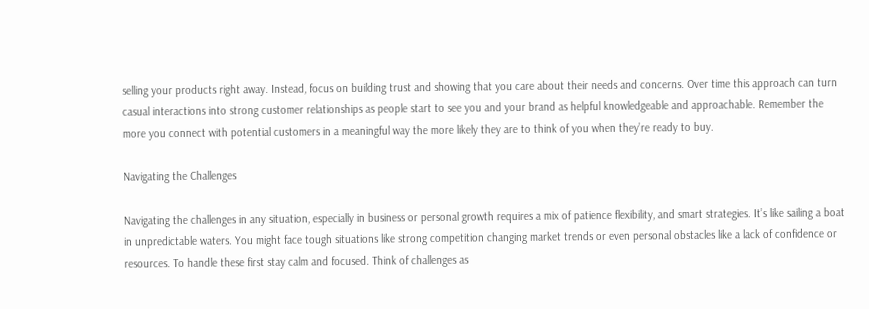selling your products right away. Instead, focus on building trust and showing that you care about their needs and concerns. Over time this approach can turn casual interactions into strong customer relationships as people start to see you and your brand as helpful knowledgeable and approachable. Remember the more you connect with potential customers in a meaningful way the more likely they are to think of you when they’re ready to buy.

Navigating the Challenges

Navigating the challenges in any situation, especially in business or personal growth requires a mix of patience flexibility, and smart strategies. It’s like sailing a boat in unpredictable waters. You might face tough situations like strong competition changing market trends or even personal obstacles like a lack of confidence or resources. To handle these first stay calm and focused. Think of challenges as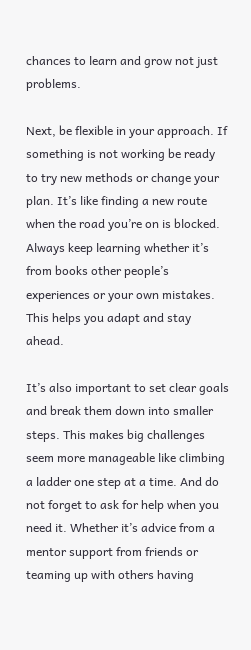chances to learn and grow not just problems.

Next, be flexible in your approach. If something is not working be ready to try new methods or change your plan. It’s like finding a new route when the road you’re on is blocked. Always keep learning whether it’s from books other people’s experiences or your own mistakes. This helps you adapt and stay ahead.

It’s also important to set clear goals and break them down into smaller steps. This makes big challenges seem more manageable like climbing a ladder one step at a time. And do not forget to ask for help when you need it. Whether it’s advice from a mentor support from friends or teaming up with others having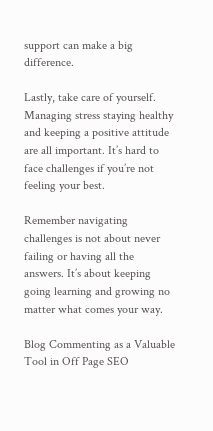support can make a big difference.

Lastly, take care of yourself. Managing stress staying healthy and keeping a positive attitude are all important. It’s hard to face challenges if you’re not feeling your best.

Remember navigating challenges is not about never failing or having all the answers. It’s about keeping going learning and growing no matter what comes your way.

Blog Commenting as a Valuable Tool in Off Page SEO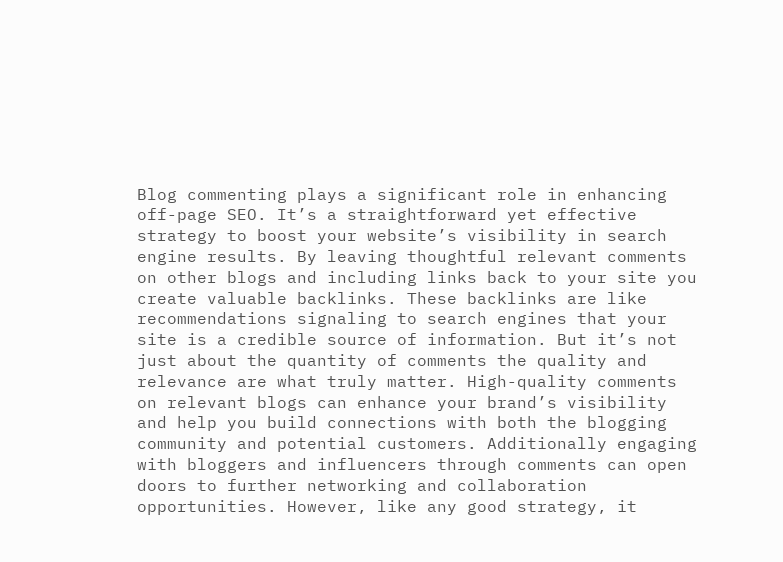Blog commenting plays a significant role in enhancing off-page SEO. It’s a straightforward yet effective strategy to boost your website’s visibility in search engine results. By leaving thoughtful relevant comments on other blogs and including links back to your site you create valuable backlinks. These backlinks are like recommendations signaling to search engines that your site is a credible source of information. But it’s not just about the quantity of comments the quality and relevance are what truly matter. High-quality comments on relevant blogs can enhance your brand’s visibility and help you build connections with both the blogging community and potential customers. Additionally engaging with bloggers and influencers through comments can open doors to further networking and collaboration opportunities. However, like any good strategy, it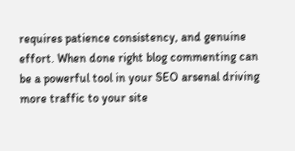requires patience consistency, and genuine effort. When done right blog commenting can be a powerful tool in your SEO arsenal driving more traffic to your site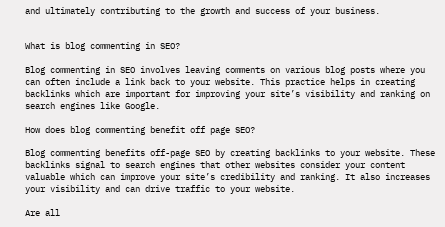and ultimately contributing to the growth and success of your business.


What is blog commenting in SEO?

Blog commenting in SEO involves leaving comments on various blog posts where you can often include a link back to your website. This practice helps in creating backlinks which are important for improving your site’s visibility and ranking on search engines like Google.

How does blog commenting benefit off page SEO?

Blog commenting benefits off-page SEO by creating backlinks to your website. These backlinks signal to search engines that other websites consider your content valuable which can improve your site’s credibility and ranking. It also increases your visibility and can drive traffic to your website.

Are all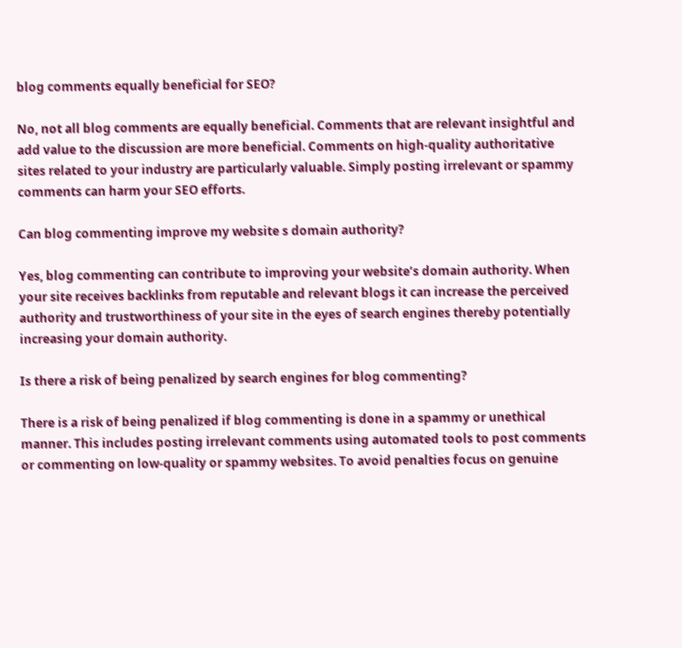blog comments equally beneficial for SEO?

No, not all blog comments are equally beneficial. Comments that are relevant insightful and add value to the discussion are more beneficial. Comments on high-quality authoritative sites related to your industry are particularly valuable. Simply posting irrelevant or spammy comments can harm your SEO efforts.

Can blog commenting improve my website s domain authority?

Yes, blog commenting can contribute to improving your website’s domain authority. When your site receives backlinks from reputable and relevant blogs it can increase the perceived authority and trustworthiness of your site in the eyes of search engines thereby potentially increasing your domain authority.

Is there a risk of being penalized by search engines for blog commenting?

There is a risk of being penalized if blog commenting is done in a spammy or unethical manner. This includes posting irrelevant comments using automated tools to post comments or commenting on low-quality or spammy websites. To avoid penalties focus on genuine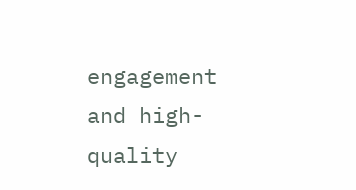engagement and high-quality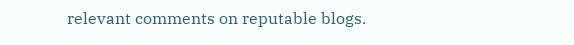relevant comments on reputable blogs.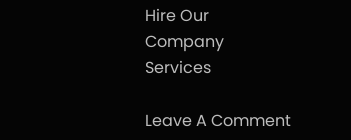Hire Our Company Services

Leave A Comment